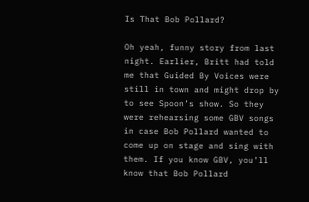Is That Bob Pollard?

Oh yeah, funny story from last night. Earlier, Britt had told me that Guided By Voices were still in town and might drop by to see Spoon’s show. So they were rehearsing some GBV songs in case Bob Pollard wanted to come up on stage and sing with them. If you know GBV, you’ll know that Bob Pollard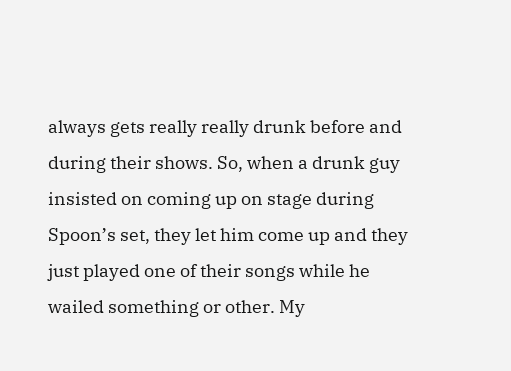always gets really really drunk before and during their shows. So, when a drunk guy insisted on coming up on stage during Spoon’s set, they let him come up and they just played one of their songs while he wailed something or other. My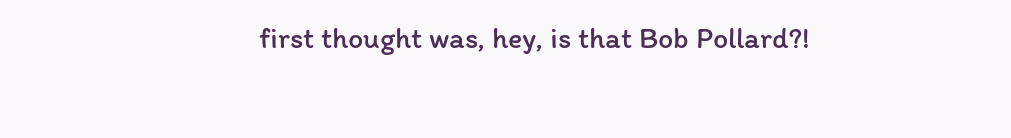first thought was, hey, is that Bob Pollard?!